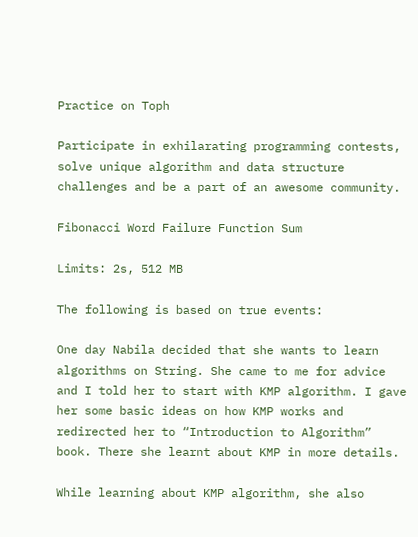Practice on Toph

Participate in exhilarating programming contests, solve unique algorithm and data structure challenges and be a part of an awesome community.

Fibonacci Word Failure Function Sum

Limits: 2s, 512 MB

The following is based on true events:

One day Nabila decided that she wants to learn algorithms on String. She came to me for advice and I told her to start with KMP algorithm. I gave her some basic ideas on how KMP works and redirected her to “Introduction to Algorithm” book. There she learnt about KMP in more details.

While learning about KMP algorithm, she also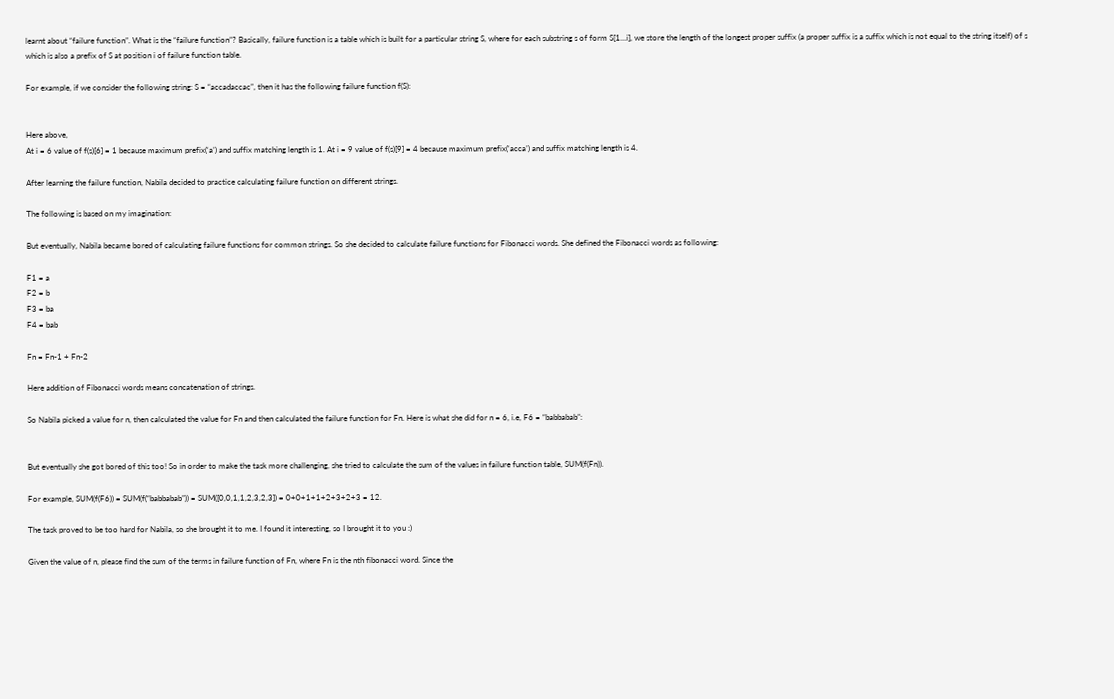learnt about “failure function”. What is the “failure function”? Basically, failure function is a table which is built for a particular string S, where for each substring s of form S[1…i], we store the length of the longest proper suffix (a proper suffix is a suffix which is not equal to the string itself) of s which is also a prefix of S at position i of failure function table.

For example, if we consider the following string: S = “accadaccac”, then it has the following failure function f(S):


Here above,
At i = 6 value of f(s)[6] = 1 because maximum prefix(‘a’) and suffix matching length is 1. At i = 9 value of f(s)[9] = 4 because maximum prefix(‘acca’) and suffix matching length is 4.

After learning the failure function, Nabila decided to practice calculating failure function on different strings.

The following is based on my imagination:

But eventually, Nabila became bored of calculating failure functions for common strings. So she decided to calculate failure functions for Fibonacci words. She defined the Fibonacci words as following:

F1 = a
F2 = b
F3 = ba
F4 = bab

Fn = Fn-1 + Fn-2

Here addition of Fibonacci words means concatenation of strings.

So Nabila picked a value for n, then calculated the value for Fn and then calculated the failure function for Fn. Here is what she did for n = 6, i.e, F6 = “babbabab”:


But eventually she got bored of this too! So in order to make the task more challenging, she tried to calculate the sum of the values in failure function table, SUM(f(Fn)).

For example, SUM(f(F6)) = SUM(f(“babbabab”)) = SUM([0,0,1,1,2,3,2,3]) = 0+0+1+1+2+3+2+3 = 12.

The task proved to be too hard for Nabila, so she brought it to me. I found it interesting, so I brought it to you :)

Given the value of n, please find the sum of the terms in failure function of Fn, where Fn is the nth fibonacci word. Since the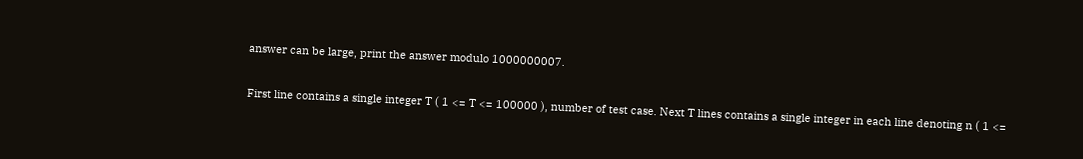answer can be large, print the answer modulo 1000000007.


First line contains a single integer T ( 1 <= T <= 100000 ), number of test case. Next T lines contains a single integer in each line denoting n ( 1 <=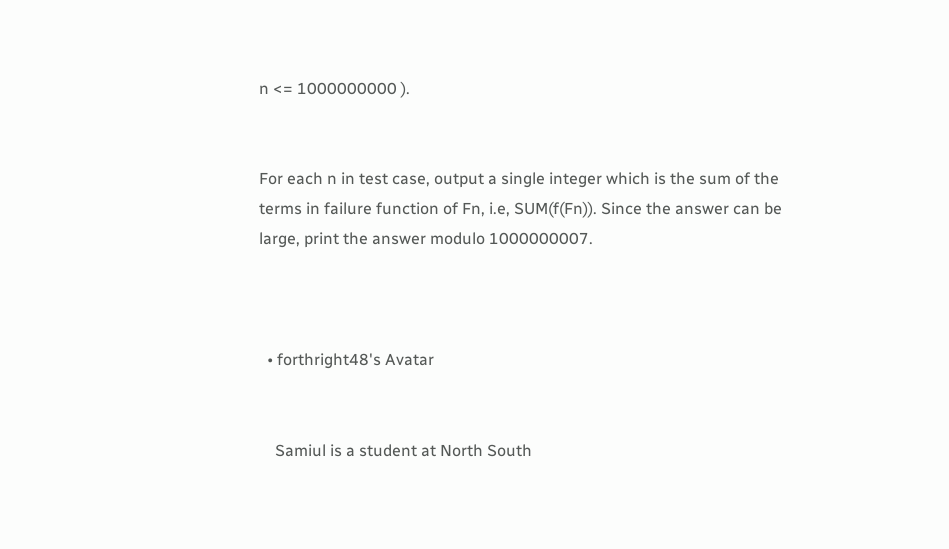n <= 1000000000 ).


For each n in test case, output a single integer which is the sum of the terms in failure function of Fn, i.e, SUM(f(Fn)). Since the answer can be large, print the answer modulo 1000000007.



  • forthright48's Avatar


    Samiul is a student at North South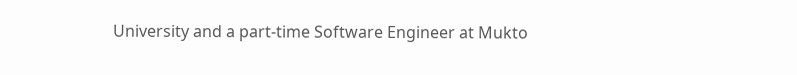University and a part-time Software Engineer at Mukto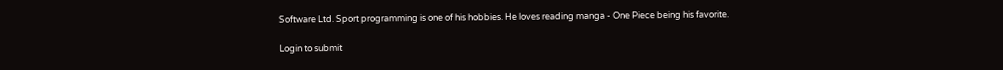Software Ltd. Sport programming is one of his hobbies. He loves reading manga - One Piece being his favorite.

Login to submit